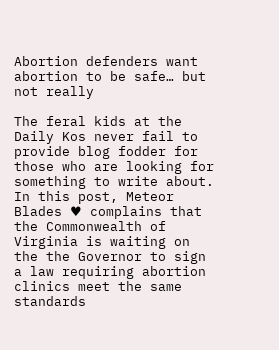Abortion defenders want abortion to be safe… but not really

The feral kids at the Daily Kos never fail to provide blog fodder for those who are looking for something to write about.  In this post, Meteor Blades ♥ complains that the Commonwealth of Virginia is waiting on the the Governor to sign a law requiring abortion clinics meet the same standards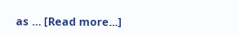as … [Read more...]